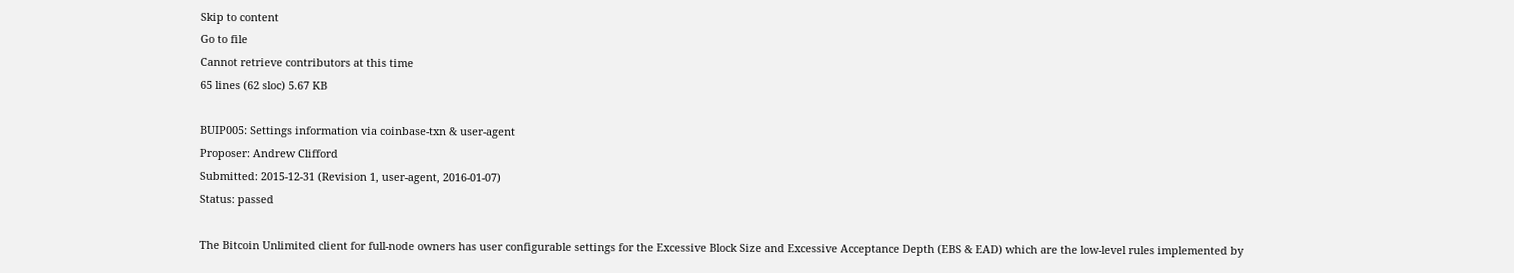Skip to content
Go to file
Cannot retrieve contributors at this time
65 lines (62 sloc) 5.67 KB

BUIP005: Settings information via coinbase-txn & user-agent
Proposer: Andrew Clifford
Submitted: 2015-12-31 (Revision 1, user-agent, 2016-01-07)
Status: passed

The Bitcoin Unlimited client for full-node owners has user configurable settings for the Excessive Block Size and Excessive Acceptance Depth (EBS & EAD) which are the low-level rules implemented by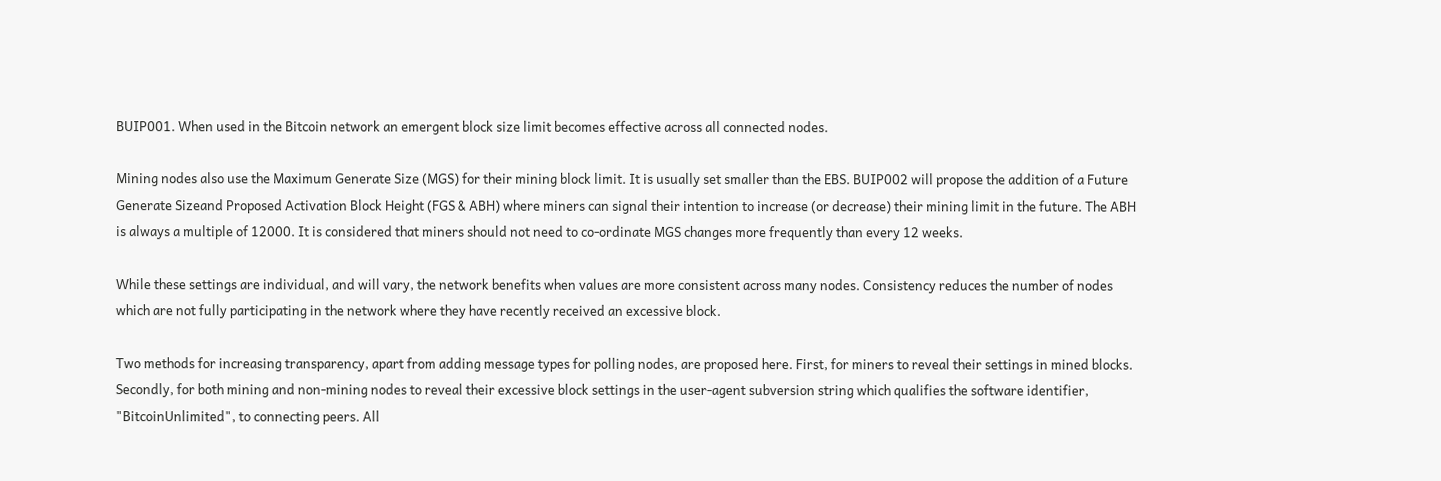BUIP001. When used in the Bitcoin network an emergent block size limit becomes effective across all connected nodes.

Mining nodes also use the Maximum Generate Size (MGS) for their mining block limit. It is usually set smaller than the EBS. BUIP002 will propose the addition of a Future Generate Sizeand Proposed Activation Block Height (FGS & ABH) where miners can signal their intention to increase (or decrease) their mining limit in the future. The ABH is always a multiple of 12000. It is considered that miners should not need to co-ordinate MGS changes more frequently than every 12 weeks.

While these settings are individual, and will vary, the network benefits when values are more consistent across many nodes. Consistency reduces the number of nodes which are not fully participating in the network where they have recently received an excessive block.

Two methods for increasing transparency, apart from adding message types for polling nodes, are proposed here. First, for miners to reveal their settings in mined blocks. Secondly, for both mining and non-mining nodes to reveal their excessive block settings in the user-agent subversion string which qualifies the software identifier, "BitcoinUnlimited", to connecting peers. All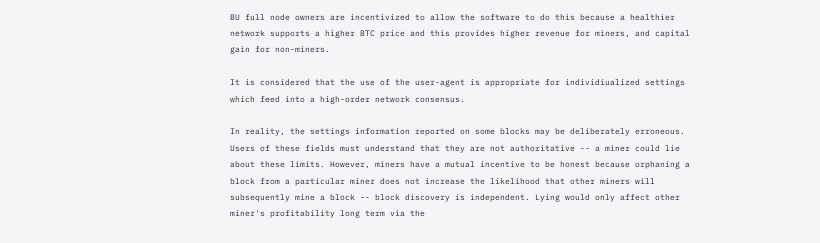BU full node owners are incentivized to allow the software to do this because a healthier network supports a higher BTC price and this provides higher revenue for miners, and capital gain for non-miners.

It is considered that the use of the user-agent is appropriate for individiualized settings which feed into a high-order network consensus.

In reality, the settings information reported on some blocks may be deliberately erroneous.
Users of these fields must understand that they are not authoritative -- a miner could lie about these limits. However, miners have a mutual incentive to be honest because orphaning a block from a particular miner does not increase the likelihood that other miners will subsequently mine a block -- block discovery is independent. Lying would only affect other miner's profitability long term via the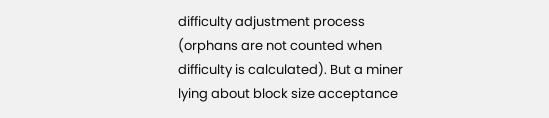difficulty adjustment process (orphans are not counted when difficulty is calculated). But a miner lying about block size acceptance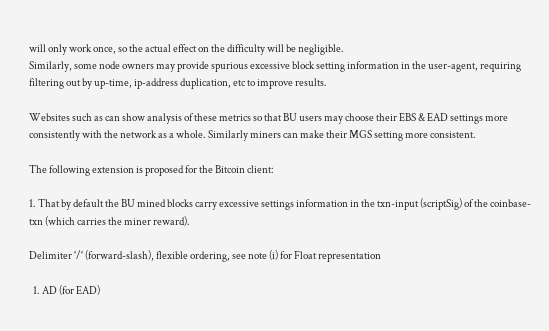will only work once, so the actual effect on the difficulty will be negligible.
Similarly, some node owners may provide spurious excessive block setting information in the user-agent, requiring filtering out by up-time, ip-address duplication, etc to improve results.

Websites such as can show analysis of these metrics so that BU users may choose their EBS & EAD settings more consistently with the network as a whole. Similarly miners can make their MGS setting more consistent.

The following extension is proposed for the Bitcoin client:

1. That by default the BU mined blocks carry excessive settings information in the txn-input (scriptSig) of the coinbase-txn (which carries the miner reward).

Delimiter '/' (forward-slash), flexible ordering, see note (i) for Float representation

  1. AD (for EAD)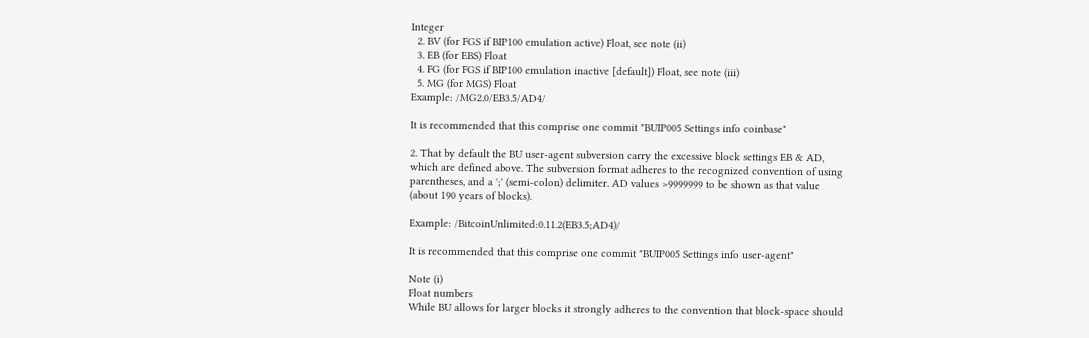Integer
  2. BV (for FGS if BIP100 emulation active) Float, see note (ii)
  3. EB (for EBS) Float
  4. FG (for FGS if BIP100 emulation inactive [default]) Float, see note (iii)
  5. MG (for MGS) Float
Example: /MG2.0/EB3.5/AD4/

It is recommended that this comprise one commit "BUIP005 Settings info coinbase"

2. That by default the BU user-agent subversion carry the excessive block settings EB & AD, which are defined above. The subversion format adheres to the recognized convention of using parentheses, and a ';' (semi-colon) delimiter. AD values >9999999 to be shown as that value (about 190 years of blocks).

Example: /BitcoinUnlimited:0.11.2(EB3.5;AD4)/

It is recommended that this comprise one commit "BUIP005 Settings info user-agent"

Note (i)
Float numbers
While BU allows for larger blocks it strongly adheres to the convention that block-space should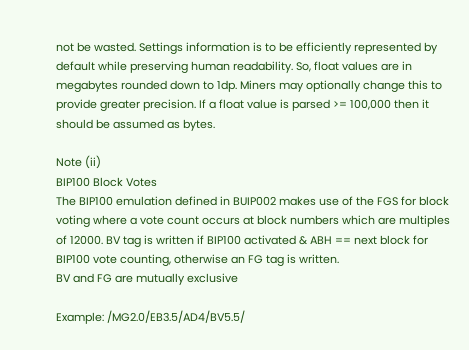not be wasted. Settings information is to be efficiently represented by default while preserving human readability. So, float values are in megabytes rounded down to 1dp. Miners may optionally change this to provide greater precision. If a float value is parsed >= 100,000 then it should be assumed as bytes.

Note (ii)
BIP100 Block Votes
The BIP100 emulation defined in BUIP002 makes use of the FGS for block voting where a vote count occurs at block numbers which are multiples of 12000. BV tag is written if BIP100 activated & ABH == next block for BIP100 vote counting, otherwise an FG tag is written.
BV and FG are mutually exclusive

Example: /MG2.0/EB3.5/AD4/BV5.5/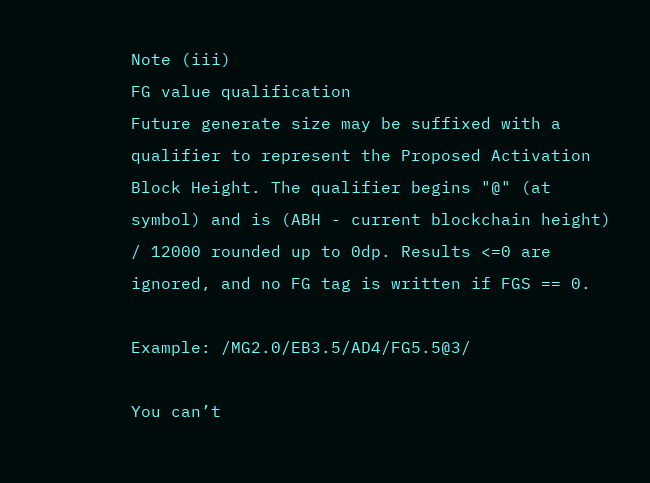Note (iii)
FG value qualification
Future generate size may be suffixed with a qualifier to represent the Proposed Activation Block Height. The qualifier begins "@" (at symbol) and is (ABH - current blockchain height) / 12000 rounded up to 0dp. Results <=0 are ignored, and no FG tag is written if FGS == 0.

Example: /MG2.0/EB3.5/AD4/FG5.5@3/

You can’t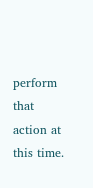perform that action at this time.